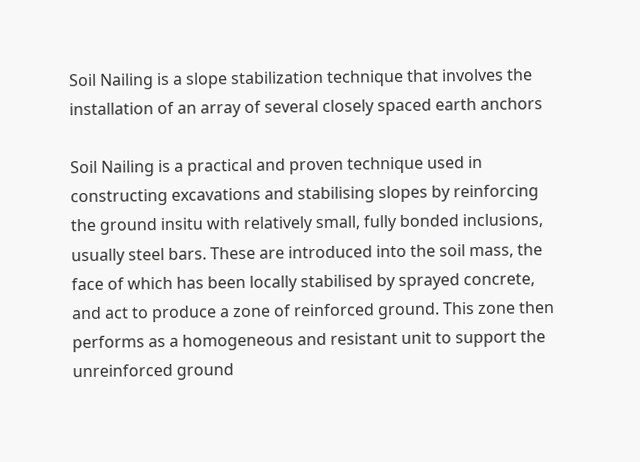Soil Nailing is a slope stabilization technique that involves the installation of an array of several closely spaced earth anchors

Soil Nailing is a practical and proven technique used in constructing excavations and stabilising slopes by reinforcing the ground insitu with relatively small, fully bonded inclusions, usually steel bars. These are introduced into the soil mass, the face of which has been locally stabilised by sprayed concrete, and act to produce a zone of reinforced ground. This zone then performs as a homogeneous and resistant unit to support the unreinforced ground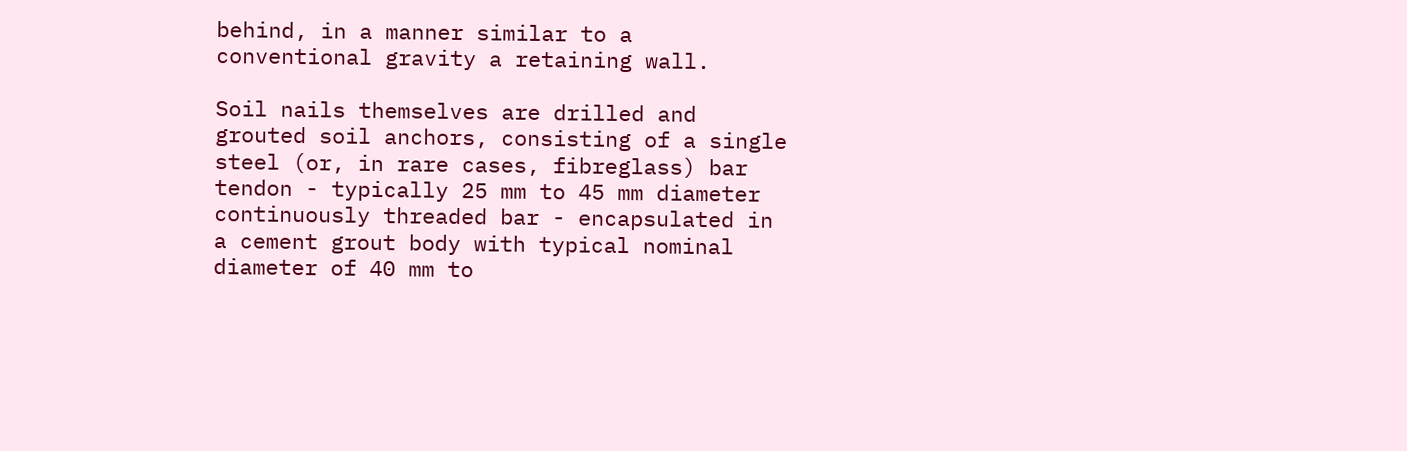behind, in a manner similar to a conventional gravity a retaining wall.

Soil nails themselves are drilled and grouted soil anchors, consisting of a single steel (or, in rare cases, fibreglass) bar tendon - typically 25 mm to 45 mm diameter continuously threaded bar - encapsulated in a cement grout body with typical nominal diameter of 40 mm to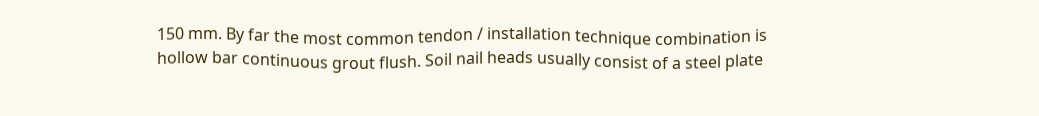150 mm. By far the most common tendon / installation technique combination is hollow bar continuous grout flush. Soil nail heads usually consist of a steel plate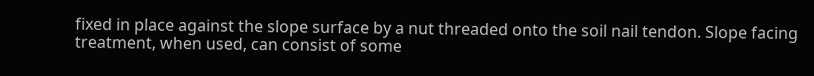fixed in place against the slope surface by a nut threaded onto the soil nail tendon. Slope facing treatment, when used, can consist of some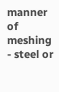manner of meshing - steel or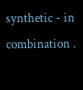synthetic - in combination .